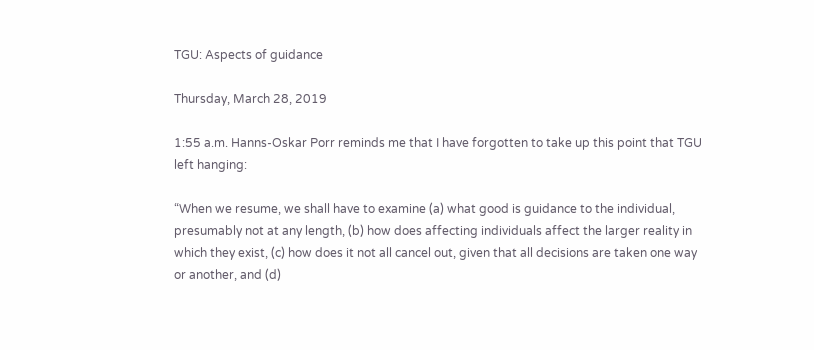TGU: Aspects of guidance

Thursday, March 28, 2019

1:55 a.m. Hanns-Oskar Porr reminds me that I have forgotten to take up this point that TGU left hanging:

“When we resume, we shall have to examine (a) what good is guidance to the individual, presumably not at any length, (b) how does affecting individuals affect the larger reality in which they exist, (c) how does it not all cancel out, given that all decisions are taken one way or another, and (d)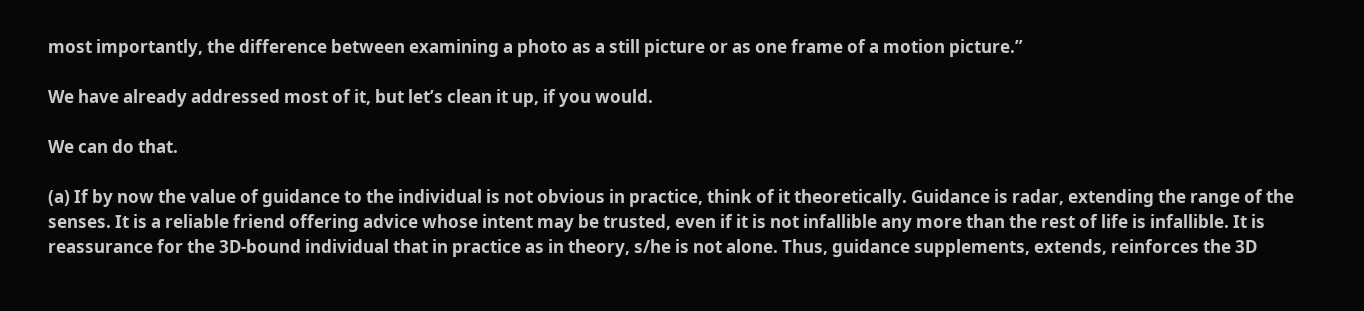most importantly, the difference between examining a photo as a still picture or as one frame of a motion picture.”

We have already addressed most of it, but let’s clean it up, if you would.

We can do that.

(a) If by now the value of guidance to the individual is not obvious in practice, think of it theoretically. Guidance is radar, extending the range of the senses. It is a reliable friend offering advice whose intent may be trusted, even if it is not infallible any more than the rest of life is infallible. It is reassurance for the 3D-bound individual that in practice as in theory, s/he is not alone. Thus, guidance supplements, extends, reinforces the 3D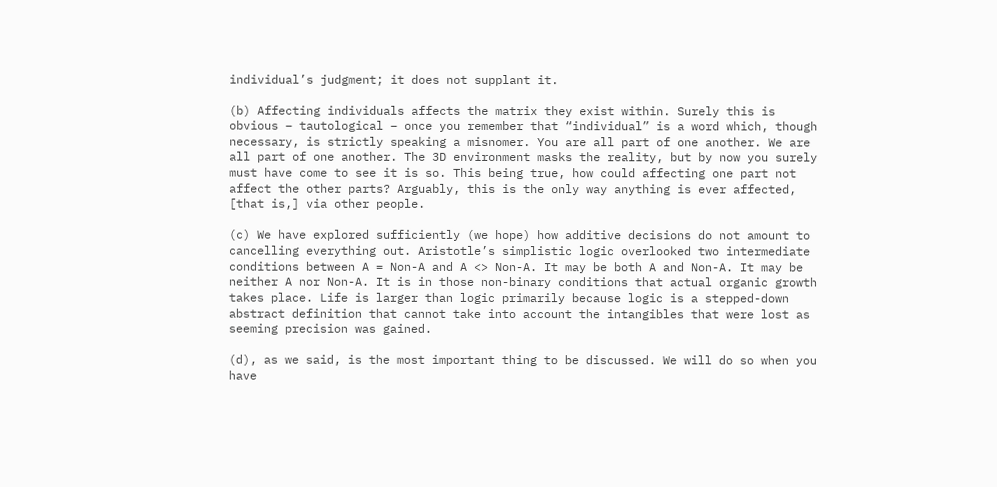individual’s judgment; it does not supplant it.

(b) Affecting individuals affects the matrix they exist within. Surely this is obvious – tautological – once you remember that “individual” is a word which, though necessary, is strictly speaking a misnomer. You are all part of one another. We are all part of one another. The 3D environment masks the reality, but by now you surely must have come to see it is so. This being true, how could affecting one part not affect the other parts? Arguably, this is the only way anything is ever affected, [that is,] via other people.

(c) We have explored sufficiently (we hope) how additive decisions do not amount to cancelling everything out. Aristotle’s simplistic logic overlooked two intermediate conditions between A = Non-A and A <> Non-A. It may be both A and Non-A. It may be neither A nor Non-A. It is in those non-binary conditions that actual organic growth takes place. Life is larger than logic primarily because logic is a stepped-down abstract definition that cannot take into account the intangibles that were lost as seeming precision was gained.

(d), as we said, is the most important thing to be discussed. We will do so when you have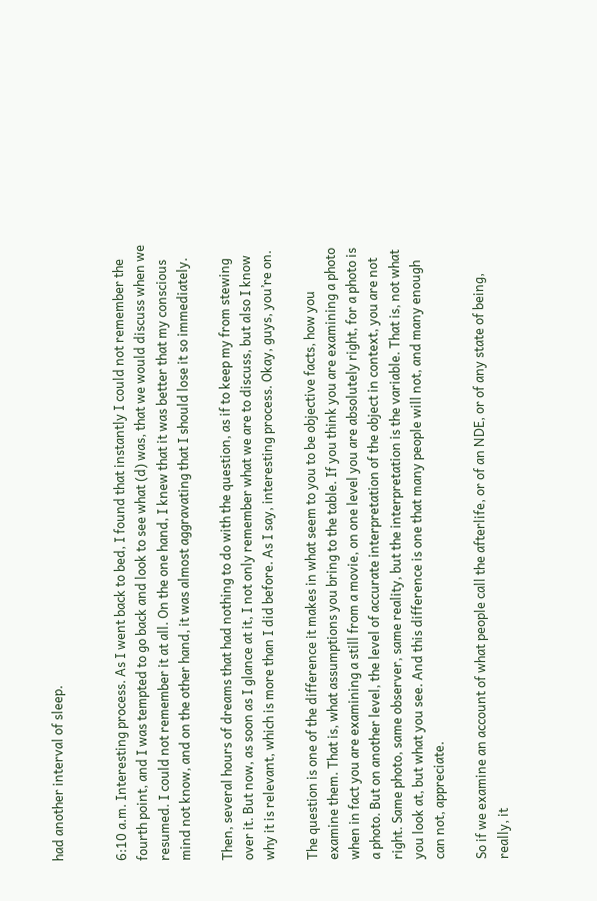had another interval of sleep.


6:10 a.m. Interesting process. As I went back to bed, I found that instantly I could not remember the fourth point, and I was tempted to go back and look to see what (d) was, that we would discuss when we resumed. I could not remember it at all. On the one hand, I knew that it was better that my conscious mind not know, and on the other hand, it was almost aggravating that I should lose it so immediately.

Then, several hours of dreams that had nothing to do with the question, as if to keep my from stewing over it. But now, as soon as I glance at it, I not only remember what we are to discuss, but also I know why it is relevant, which is more than I did before. As I say, interesting process. Okay, guys, you’re on.

The question is one of the difference it makes in what seem to you to be objective facts, how you examine them. That is, what assumptions you bring to the table. If you think you are examining a photo when in fact you are examining a still from a movie, on one level you are absolutely right, for a photo is a photo. But on another level, the level of accurate interpretation of the object in context, you are not right. Same photo, same observer, same reality, but the interpretation is the variable. That is, not what you look at, but what you see. And this difference is one that many people will not, and many enough can not, appreciate.

So if we examine an account of what people call the afterlife, or of an NDE, or of any state of being, really, it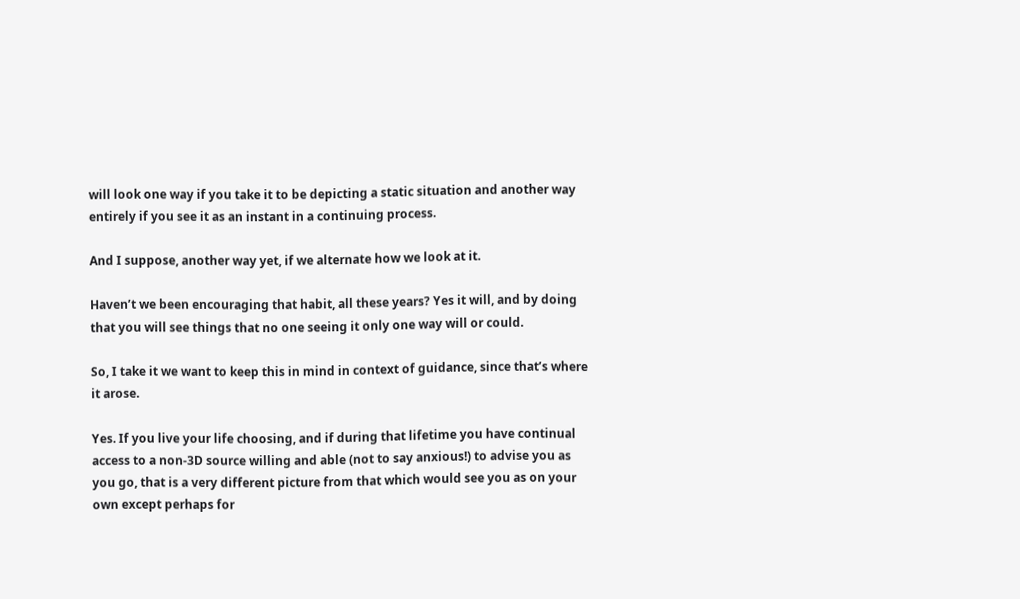will look one way if you take it to be depicting a static situation and another way entirely if you see it as an instant in a continuing process.

And I suppose, another way yet, if we alternate how we look at it.

Haven’t we been encouraging that habit, all these years? Yes it will, and by doing that you will see things that no one seeing it only one way will or could.

So, I take it we want to keep this in mind in context of guidance, since that’s where it arose.

Yes. If you live your life choosing, and if during that lifetime you have continual access to a non-3D source willing and able (not to say anxious!) to advise you as you go, that is a very different picture from that which would see you as on your own except perhaps for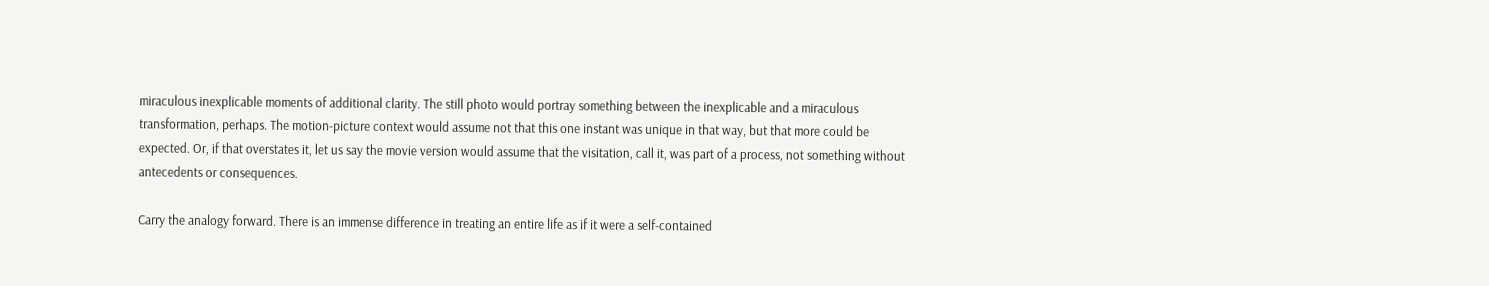miraculous inexplicable moments of additional clarity. The still photo would portray something between the inexplicable and a miraculous transformation, perhaps. The motion-picture context would assume not that this one instant was unique in that way, but that more could be expected. Or, if that overstates it, let us say the movie version would assume that the visitation, call it, was part of a process, not something without antecedents or consequences.

Carry the analogy forward. There is an immense difference in treating an entire life as if it were a self-contained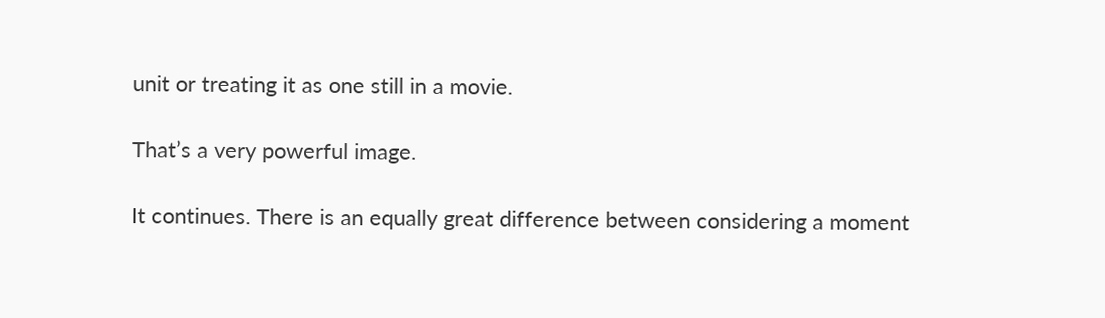unit or treating it as one still in a movie.

That’s a very powerful image.

It continues. There is an equally great difference between considering a moment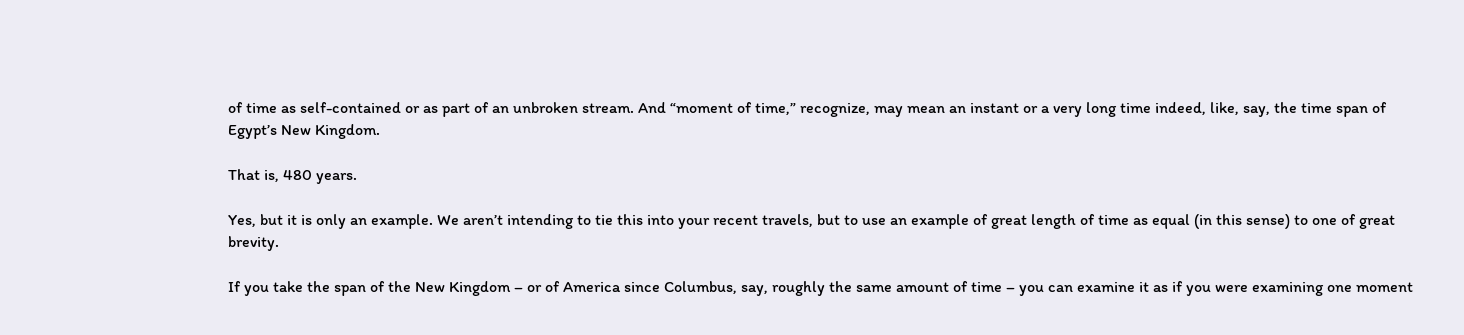of time as self-contained or as part of an unbroken stream. And “moment of time,” recognize, may mean an instant or a very long time indeed, like, say, the time span of Egypt’s New Kingdom.

That is, 480 years.

Yes, but it is only an example. We aren’t intending to tie this into your recent travels, but to use an example of great length of time as equal (in this sense) to one of great brevity.

If you take the span of the New Kingdom – or of America since Columbus, say, roughly the same amount of time – you can examine it as if you were examining one moment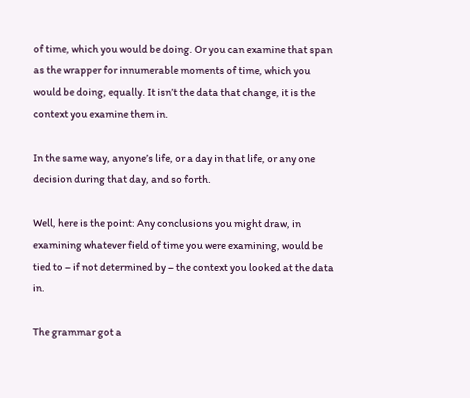of time, which you would be doing. Or you can examine that span as the wrapper for innumerable moments of time, which you would be doing, equally. It isn’t the data that change, it is the context you examine them in.

In the same way, anyone’s life, or a day in that life, or any one decision during that day, and so forth.

Well, here is the point: Any conclusions you might draw, in examining whatever field of time you were examining, would be tied to – if not determined by – the context you looked at the data in.

The grammar got a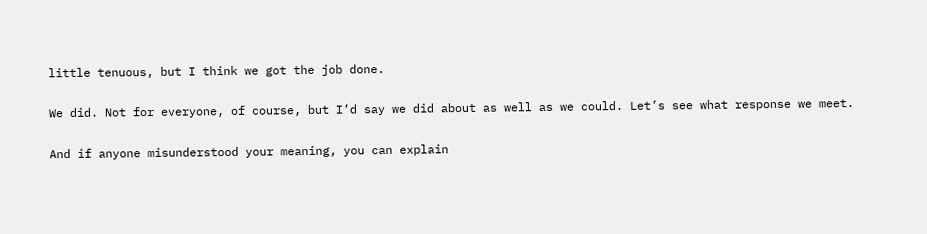little tenuous, but I think we got the job done.

We did. Not for everyone, of course, but I’d say we did about as well as we could. Let’s see what response we meet.

And if anyone misunderstood your meaning, you can explain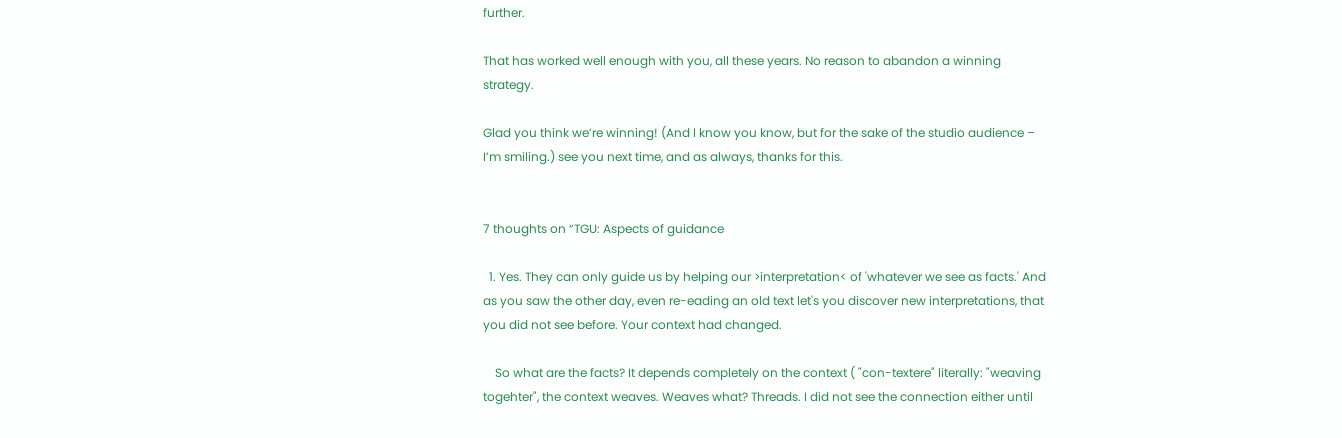further.

That has worked well enough with you, all these years. No reason to abandon a winning strategy.

Glad you think we’re winning! (And I know you know, but for the sake of the studio audience – I’m smiling.) see you next time, and as always, thanks for this.


7 thoughts on “TGU: Aspects of guidance

  1. Yes. They can only guide us by helping our >interpretation< of 'whatever we see as facts.' And as you saw the other day, even re-eading an old text let's you discover new interpretations, that you did not see before. Your context had changed.

    So what are the facts? It depends completely on the context ( "con-textere" literally: "weaving togehter", the context weaves. Weaves what? Threads. I did not see the connection either until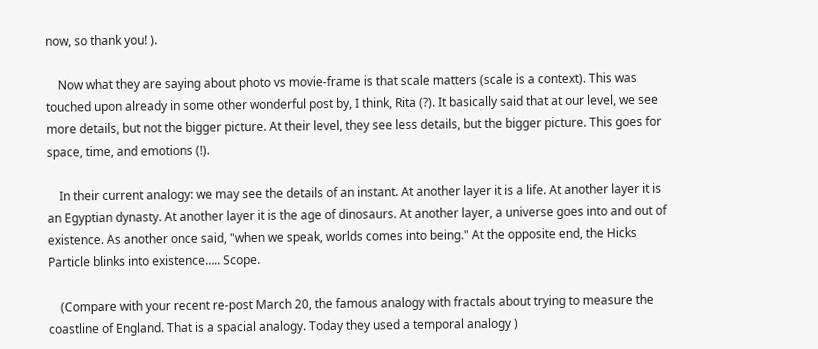now, so thank you! ).

    Now what they are saying about photo vs movie-frame is that scale matters (scale is a context). This was touched upon already in some other wonderful post by, I think, Rita (?). It basically said that at our level, we see more details, but not the bigger picture. At their level, they see less details, but the bigger picture. This goes for space, time, and emotions (!).

    In their current analogy: we may see the details of an instant. At another layer it is a life. At another layer it is an Egyptian dynasty. At another layer it is the age of dinosaurs. At another layer, a universe goes into and out of existence. As another once said, "when we speak, worlds comes into being." At the opposite end, the Hicks Particle blinks into existence….. Scope.

    (Compare with your recent re-post March 20, the famous analogy with fractals about trying to measure the coastline of England. That is a spacial analogy. Today they used a temporal analogy )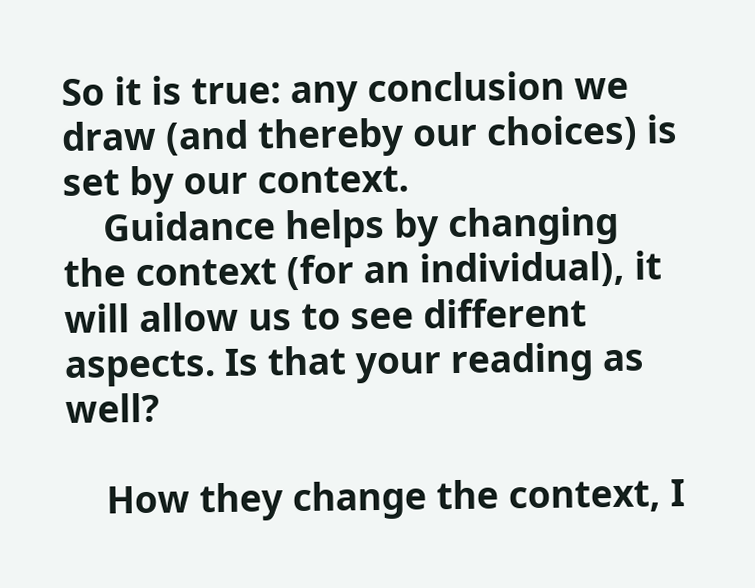So it is true: any conclusion we draw (and thereby our choices) is set by our context.
    Guidance helps by changing the context (for an individual), it will allow us to see different aspects. Is that your reading as well?

    How they change the context, I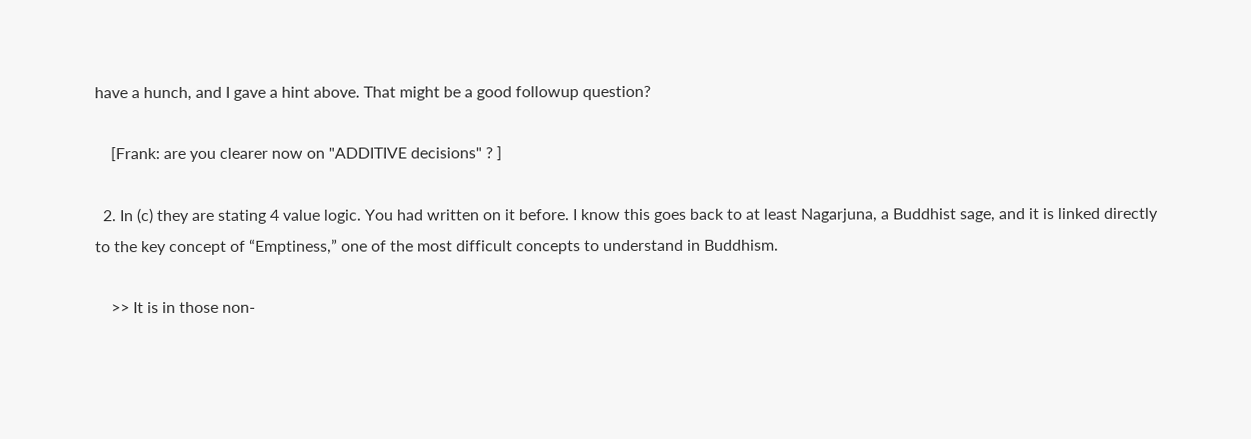have a hunch, and I gave a hint above. That might be a good followup question?

    [Frank: are you clearer now on "ADDITIVE decisions" ? ]

  2. In (c) they are stating 4 value logic. You had written on it before. I know this goes back to at least Nagarjuna, a Buddhist sage, and it is linked directly to the key concept of “Emptiness,” one of the most difficult concepts to understand in Buddhism.

    >> It is in those non-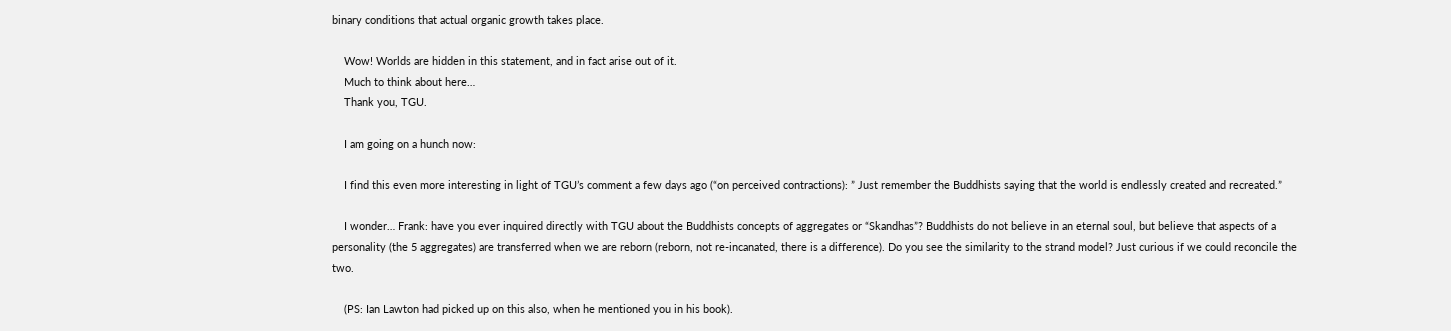binary conditions that actual organic growth takes place.

    Wow! Worlds are hidden in this statement, and in fact arise out of it.
    Much to think about here…
    Thank you, TGU.

    I am going on a hunch now:

    I find this even more interesting in light of TGU’s comment a few days ago (“on perceived contractions): ” Just remember the Buddhists saying that the world is endlessly created and recreated.”

    I wonder… Frank: have you ever inquired directly with TGU about the Buddhists concepts of aggregates or “Skandhas”? Buddhists do not believe in an eternal soul, but believe that aspects of a personality (the 5 aggregates) are transferred when we are reborn (reborn, not re-incanated, there is a difference). Do you see the similarity to the strand model? Just curious if we could reconcile the two.

    (PS: Ian Lawton had picked up on this also, when he mentioned you in his book).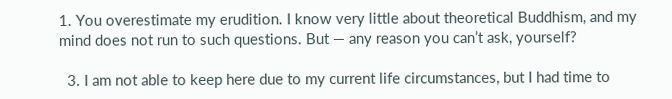1. You overestimate my erudition. I know very little about theoretical Buddhism, and my mind does not run to such questions. But — any reason you can’t ask, yourself?

  3. I am not able to keep here due to my current life circumstances, but I had time to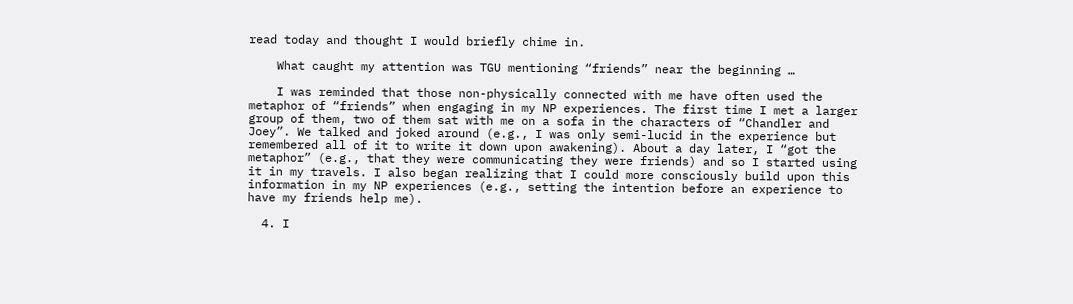read today and thought I would briefly chime in.

    What caught my attention was TGU mentioning “friends” near the beginning …

    I was reminded that those non-physically connected with me have often used the metaphor of “friends” when engaging in my NP experiences. The first time I met a larger group of them, two of them sat with me on a sofa in the characters of “Chandler and Joey”. We talked and joked around (e.g., I was only semi-lucid in the experience but remembered all of it to write it down upon awakening). About a day later, I “got the metaphor” (e.g., that they were communicating they were friends) and so I started using it in my travels. I also began realizing that I could more consciously build upon this information in my NP experiences (e.g., setting the intention before an experience to have my friends help me).

  4. I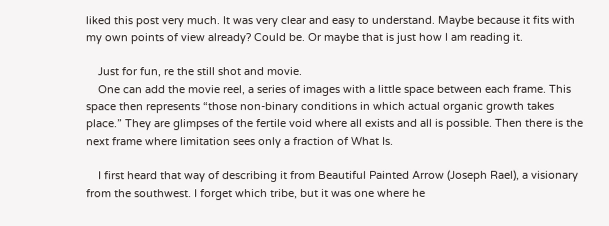liked this post very much. It was very clear and easy to understand. Maybe because it fits with my own points of view already? Could be. Or maybe that is just how I am reading it.

    Just for fun, re the still shot and movie.
    One can add the movie reel, a series of images with a little space between each frame. This space then represents “those non-binary conditions in which actual organic growth takes place.” They are glimpses of the fertile void where all exists and all is possible. Then there is the next frame where limitation sees only a fraction of What Is.

    I first heard that way of describing it from Beautiful Painted Arrow (Joseph Rael), a visionary from the southwest. I forget which tribe, but it was one where he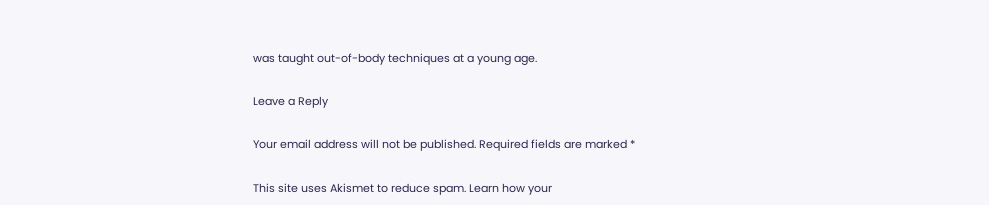was taught out-of-body techniques at a young age.

Leave a Reply

Your email address will not be published. Required fields are marked *

This site uses Akismet to reduce spam. Learn how your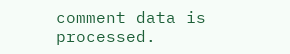comment data is processed.